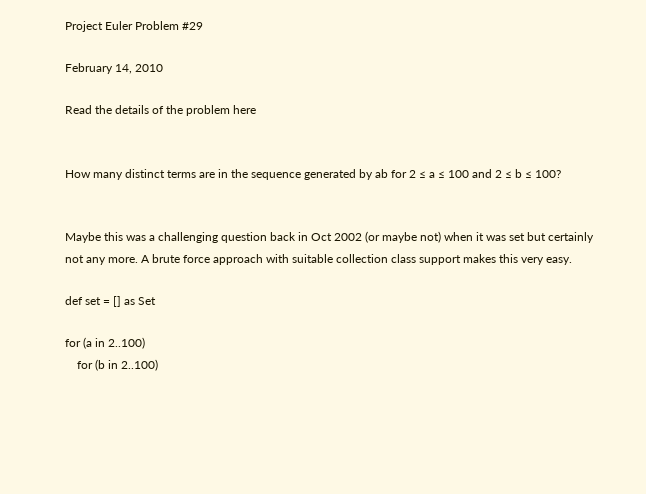Project Euler Problem #29

February 14, 2010

Read the details of the problem here


How many distinct terms are in the sequence generated by ab for 2 ≤ a ≤ 100 and 2 ≤ b ≤ 100?


Maybe this was a challenging question back in Oct 2002 (or maybe not) when it was set but certainly not any more. A brute force approach with suitable collection class support makes this very easy.

def set = [] as Set

for (a in 2..100)
    for (b in 2..100)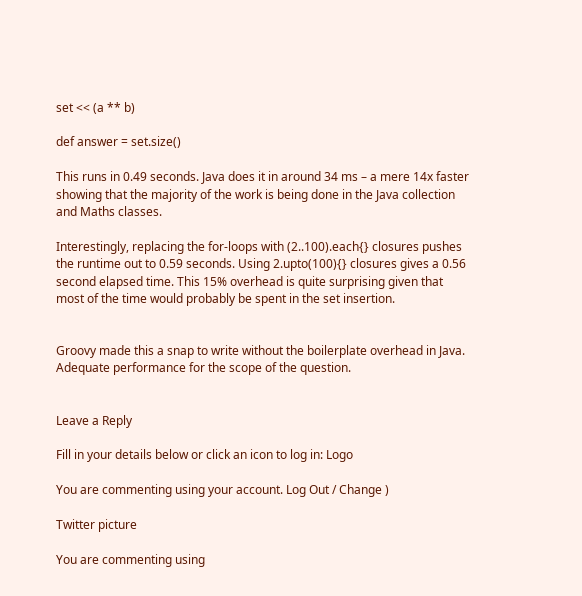set << (a ** b)

def answer = set.size()

This runs in 0.49 seconds. Java does it in around 34 ms – a mere 14x faster showing that the majority of the work is being done in the Java collection and Maths classes.

Interestingly, replacing the for-loops with (2..100).each{} closures pushes the runtime out to 0.59 seconds. Using 2.upto(100){} closures gives a 0.56 second elapsed time. This 15% overhead is quite surprising given that most of the time would probably be spent in the set insertion.


Groovy made this a snap to write without the boilerplate overhead in Java. Adequate performance for the scope of the question.


Leave a Reply

Fill in your details below or click an icon to log in: Logo

You are commenting using your account. Log Out / Change )

Twitter picture

You are commenting using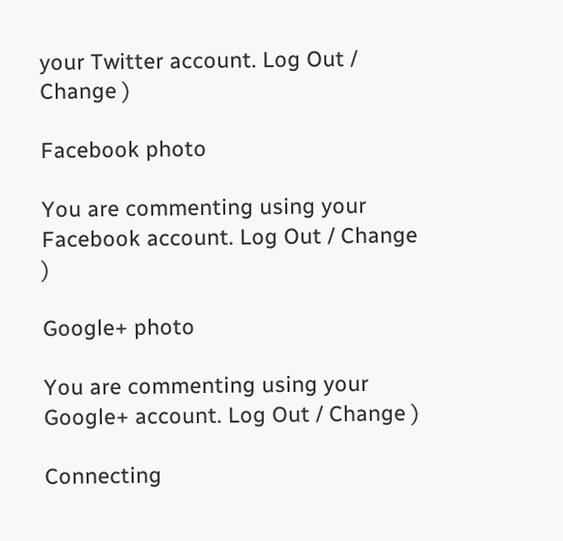your Twitter account. Log Out / Change )

Facebook photo

You are commenting using your Facebook account. Log Out / Change )

Google+ photo

You are commenting using your Google+ account. Log Out / Change )

Connecting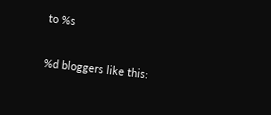to %s

%d bloggers like this: